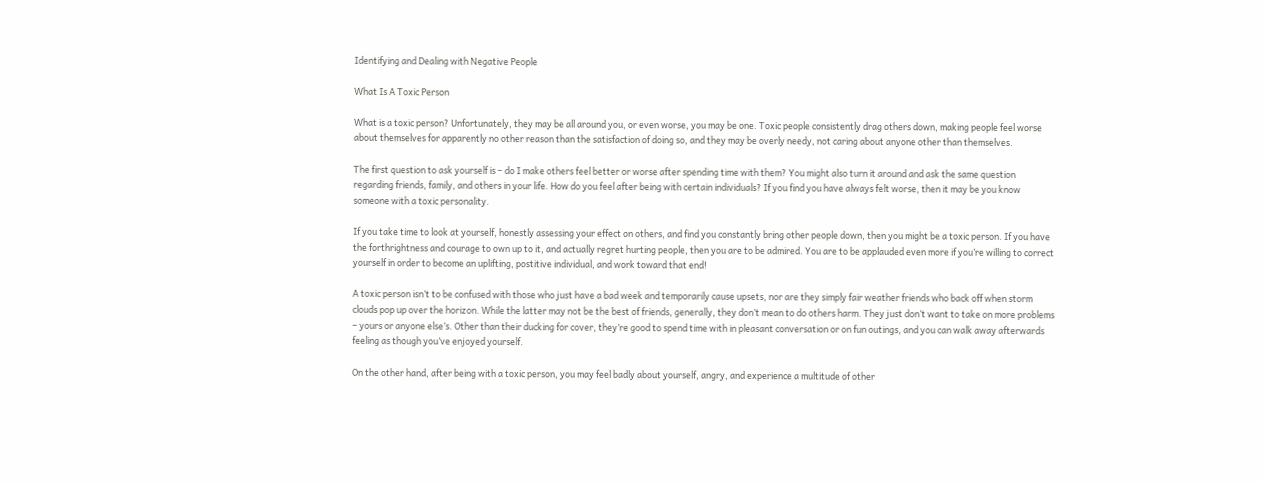Identifying and Dealing with Negative People

What Is A Toxic Person

What is a toxic person? Unfortunately, they may be all around you, or even worse, you may be one. Toxic people consistently drag others down, making people feel worse about themselves for apparently no other reason than the satisfaction of doing so, and they may be overly needy, not caring about anyone other than themselves.

The first question to ask yourself is – do I make others feel better or worse after spending time with them? You might also turn it around and ask the same question regarding friends, family, and others in your life. How do you feel after being with certain individuals? If you find you have always felt worse, then it may be you know someone with a toxic personality.

If you take time to look at yourself, honestly assessing your effect on others, and find you constantly bring other people down, then you might be a toxic person. If you have the forthrightness and courage to own up to it, and actually regret hurting people, then you are to be admired. You are to be applauded even more if you’re willing to correct yourself in order to become an uplifting, postitive individual, and work toward that end!

A toxic person isn’t to be confused with those who just have a bad week and temporarily cause upsets, nor are they simply fair weather friends who back off when storm clouds pop up over the horizon. While the latter may not be the best of friends, generally, they don’t mean to do others harm. They just don’t want to take on more problems – yours or anyone else’s. Other than their ducking for cover, they’re good to spend time with in pleasant conversation or on fun outings, and you can walk away afterwards feeling as though you’ve enjoyed yourself.

On the other hand, after being with a toxic person, you may feel badly about yourself, angry, and experience a multitude of other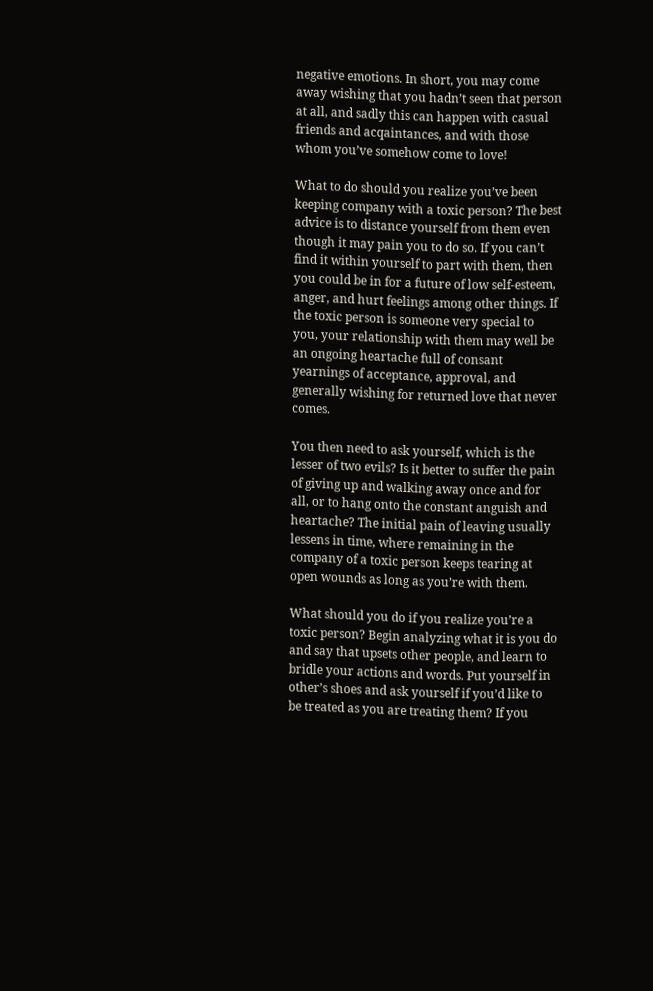negative emotions. In short, you may come away wishing that you hadn’t seen that person at all, and sadly this can happen with casual friends and acqaintances, and with those whom you’ve somehow come to love!

What to do should you realize you’ve been keeping company with a toxic person? The best advice is to distance yourself from them even though it may pain you to do so. If you can’t find it within yourself to part with them, then you could be in for a future of low self-esteem, anger, and hurt feelings among other things. If the toxic person is someone very special to you, your relationship with them may well be an ongoing heartache full of consant yearnings of acceptance, approval, and generally wishing for returned love that never comes.

You then need to ask yourself, which is the lesser of two evils? Is it better to suffer the pain of giving up and walking away once and for all, or to hang onto the constant anguish and heartache? The initial pain of leaving usually lessens in time, where remaining in the company of a toxic person keeps tearing at open wounds as long as you’re with them.

What should you do if you realize you’re a toxic person? Begin analyzing what it is you do and say that upsets other people, and learn to bridle your actions and words. Put yourself in other’s shoes and ask yourself if you’d like to be treated as you are treating them? If you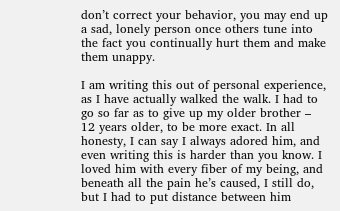don’t correct your behavior, you may end up a sad, lonely person once others tune into the fact you continually hurt them and make them unappy.

I am writing this out of personal experience, as I have actually walked the walk. I had to go so far as to give up my older brother – 12 years older, to be more exact. In all honesty, I can say I always adored him, and even writing this is harder than you know. I loved him with every fiber of my being, and beneath all the pain he’s caused, I still do, but I had to put distance between him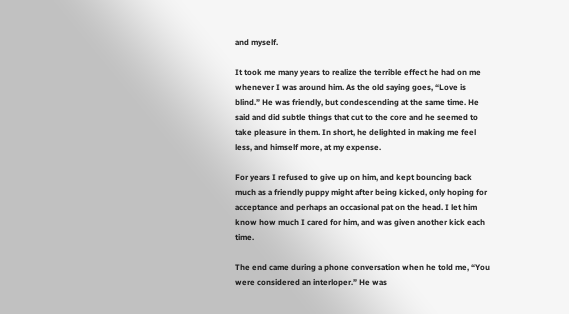and myself.

It took me many years to realize the terrible effect he had on me whenever I was around him. As the old saying goes, “Love is blind.” He was friendly, but condescending at the same time. He said and did subtle things that cut to the core and he seemed to take pleasure in them. In short, he delighted in making me feel less, and himself more, at my expense.

For years I refused to give up on him, and kept bouncing back much as a friendly puppy might after being kicked, only hoping for acceptance and perhaps an occasional pat on the head. I let him know how much I cared for him, and was given another kick each time.

The end came during a phone conversation when he told me, “You were considered an interloper.” He was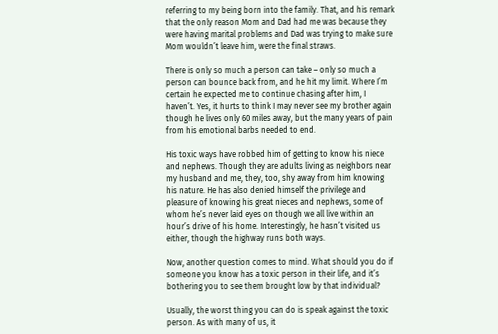referring to my being born into the family. That, and his remark that the only reason Mom and Dad had me was because they were having marital problems and Dad was trying to make sure Mom wouldn’t leave him, were the final straws.

There is only so much a person can take – only so much a person can bounce back from, and he hit my limit. Where I’m certain he expected me to continue chasing after him, I haven’t. Yes, it hurts to think I may never see my brother again though he lives only 60 miles away, but the many years of pain from his emotional barbs needed to end.

His toxic ways have robbed him of getting to know his niece and nephews. Though they are adults living as neighbors near my husband and me, they, too, shy away from him knowing his nature. He has also denied himself the privilege and pleasure of knowing his great nieces and nephews, some of whom he’s never laid eyes on though we all live within an hour’s drive of his home. Interestingly, he hasn’t visited us either, though the highway runs both ways.

Now, another question comes to mind. What should you do if someone you know has a toxic person in their life, and it’s bothering you to see them brought low by that individual?

Usually, the worst thing you can do is speak against the toxic person. As with many of us, it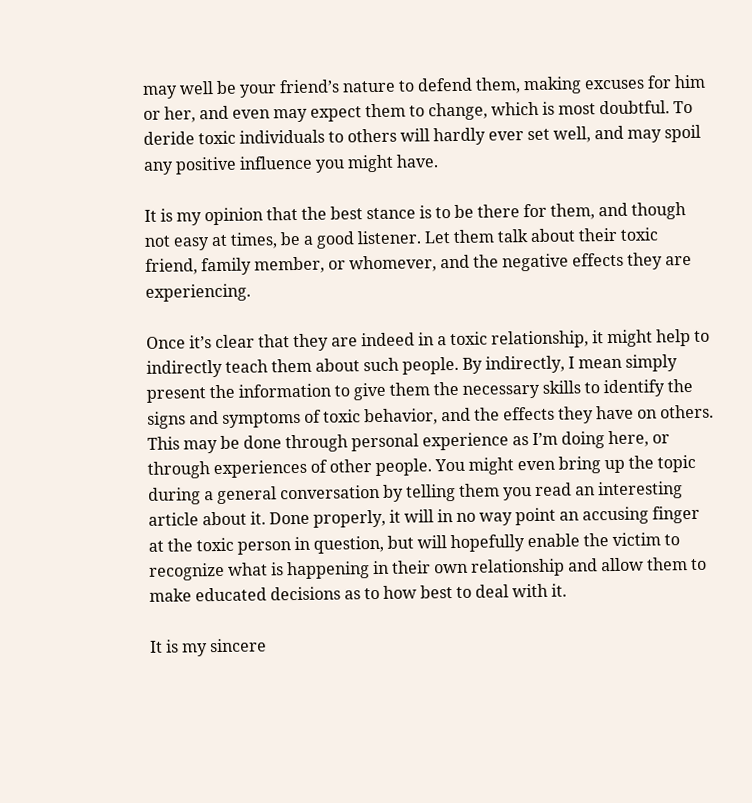may well be your friend’s nature to defend them, making excuses for him or her, and even may expect them to change, which is most doubtful. To deride toxic individuals to others will hardly ever set well, and may spoil any positive influence you might have.

It is my opinion that the best stance is to be there for them, and though not easy at times, be a good listener. Let them talk about their toxic friend, family member, or whomever, and the negative effects they are experiencing.

Once it’s clear that they are indeed in a toxic relationship, it might help to indirectly teach them about such people. By indirectly, I mean simply present the information to give them the necessary skills to identify the signs and symptoms of toxic behavior, and the effects they have on others. This may be done through personal experience as I’m doing here, or through experiences of other people. You might even bring up the topic during a general conversation by telling them you read an interesting article about it. Done properly, it will in no way point an accusing finger at the toxic person in question, but will hopefully enable the victim to recognize what is happening in their own relationship and allow them to make educated decisions as to how best to deal with it.

It is my sincere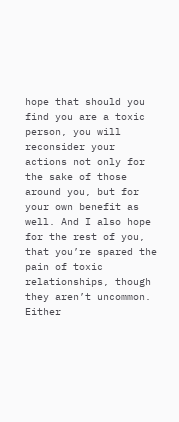hope that should you find you are a toxic person, you will reconsider your actions not only for the sake of those around you, but for your own benefit as well. And I also hope for the rest of you, that you’re spared the pain of toxic relationships, though they aren’t uncommon. Either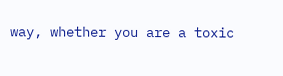way, whether you are a toxic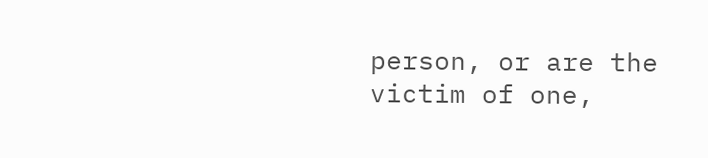person, or are the victim of one,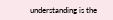understanding is the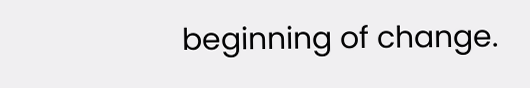beginning of change.